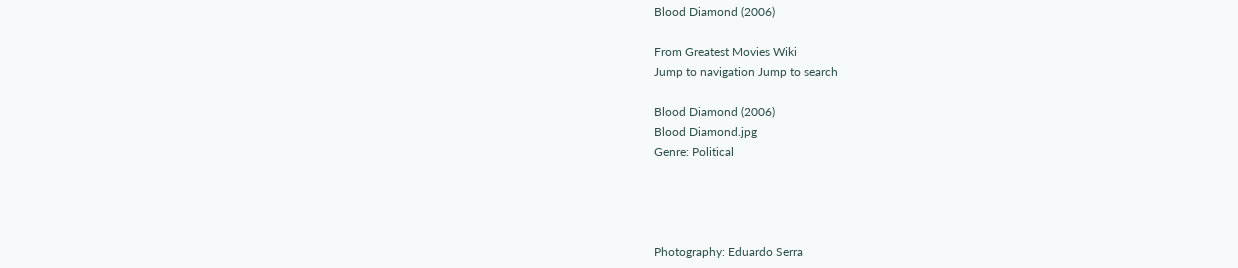Blood Diamond (2006)

From Greatest Movies Wiki
Jump to navigation Jump to search

Blood Diamond (2006)
Blood Diamond.jpg
Genre: Political




Photography: Eduardo Serra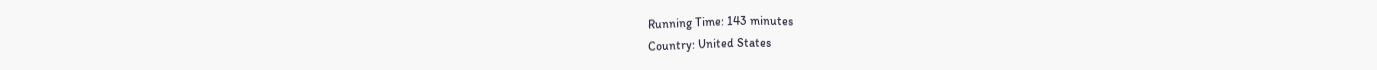Running Time: 143 minutes
Country: United States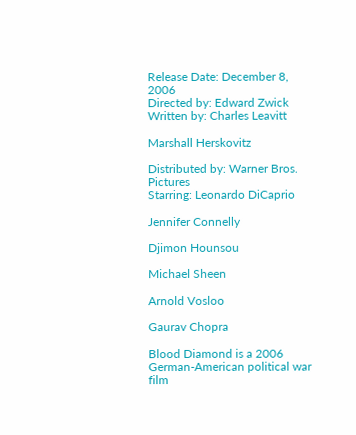Release Date: December 8, 2006
Directed by: Edward Zwick
Written by: Charles Leavitt

Marshall Herskovitz

Distributed by: Warner Bros. Pictures
Starring: Leonardo DiCaprio

Jennifer Connelly

Djimon Hounsou

Michael Sheen

Arnold Vosloo

Gaurav Chopra

Blood Diamond is a 2006 German-American political war film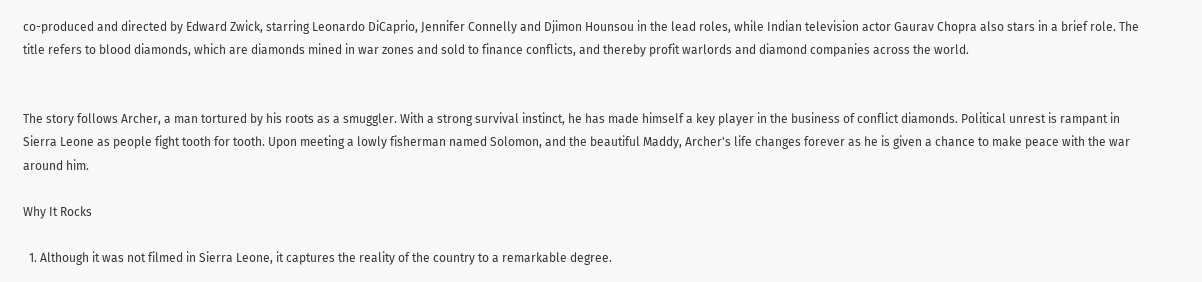co-produced and directed by Edward Zwick, starring Leonardo DiCaprio, Jennifer Connelly and Djimon Hounsou in the lead roles, while Indian television actor Gaurav Chopra also stars in a brief role. The title refers to blood diamonds, which are diamonds mined in war zones and sold to finance conflicts, and thereby profit warlords and diamond companies across the world.


The story follows Archer, a man tortured by his roots as a smuggler. With a strong survival instinct, he has made himself a key player in the business of conflict diamonds. Political unrest is rampant in Sierra Leone as people fight tooth for tooth. Upon meeting a lowly fisherman named Solomon, and the beautiful Maddy, Archer's life changes forever as he is given a chance to make peace with the war around him.

Why It Rocks

  1. Although it was not filmed in Sierra Leone, it captures the reality of the country to a remarkable degree.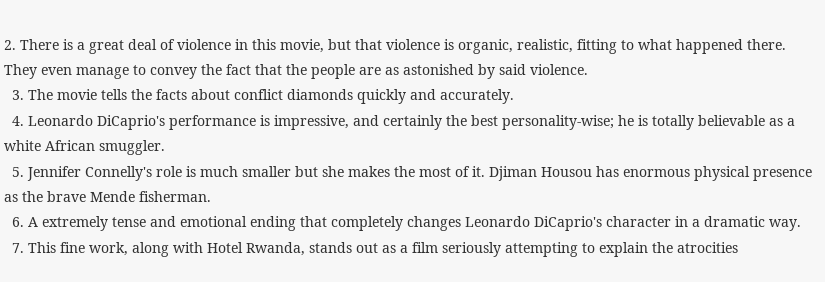2. There is a great deal of violence in this movie, but that violence is organic, realistic, fitting to what happened there. They even manage to convey the fact that the people are as astonished by said violence.
  3. The movie tells the facts about conflict diamonds quickly and accurately.
  4. Leonardo DiCaprio's performance is impressive, and certainly the best personality-wise; he is totally believable as a white African smuggler.
  5. Jennifer Connelly's role is much smaller but she makes the most of it. Djiman Housou has enormous physical presence as the brave Mende fisherman.
  6. A extremely tense and emotional ending that completely changes Leonardo DiCaprio's character in a dramatic way.
  7. This fine work, along with Hotel Rwanda, stands out as a film seriously attempting to explain the atrocities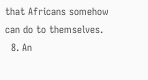that Africans somehow can do to themselves.
  8. An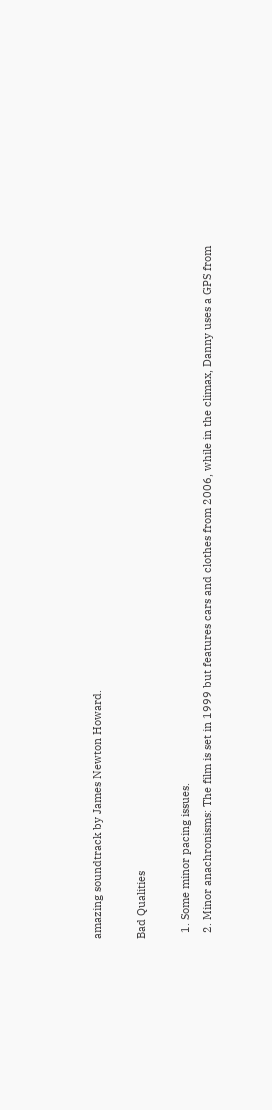amazing soundtrack by James Newton Howard.

Bad Qualities

  1. Some minor pacing issues.
  2. Minor anachronisms: The film is set in 1999 but features cars and clothes from 2006, while in the climax, Danny uses a GPS from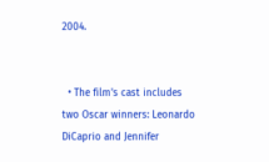2004.


  • The film's cast includes two Oscar winners: Leonardo DiCaprio and Jennifer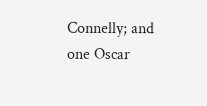Connelly; and one Oscar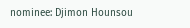nominee: Djimon Hounsou